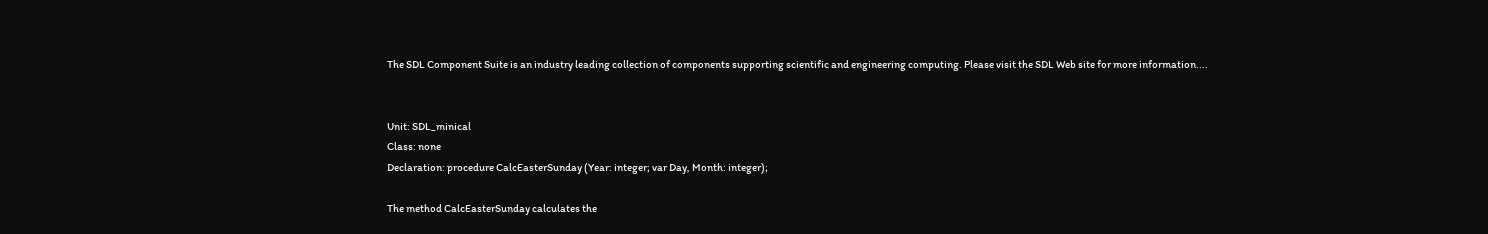The SDL Component Suite is an industry leading collection of components supporting scientific and engineering computing. Please visit the SDL Web site for more information....


Unit: SDL_minical
Class: none
Declaration: procedure CalcEasterSunday (Year: integer; var Day, Month: integer);

The method CalcEasterSunday calculates the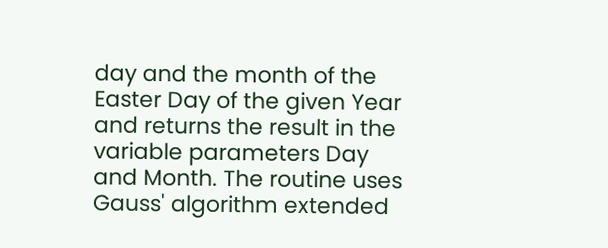day and the month of the Easter Day of the given Year and returns the result in the variable parameters Day and Month. The routine uses Gauss' algorithm extended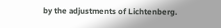by the adjustments of Lichtenberg.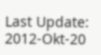Last Update: 2012-Okt-20